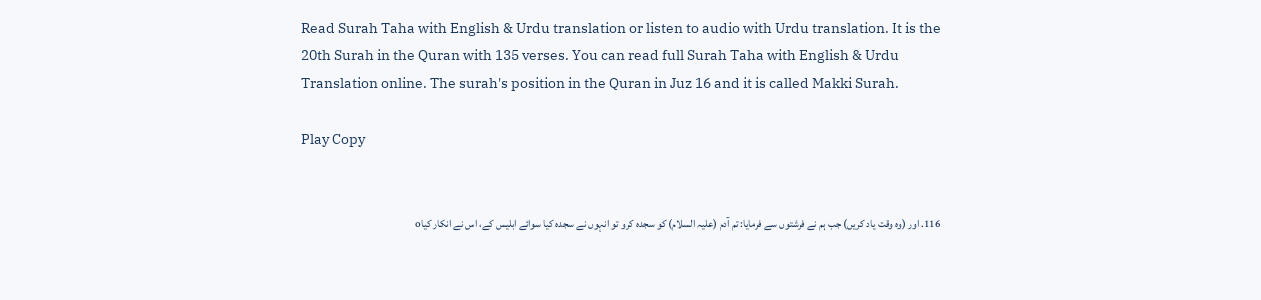Read Surah Taha with English & Urdu translation or listen to audio with Urdu translation. It is the 20th Surah in the Quran with 135 verses. You can read full Surah Taha with English & Urdu Translation online. The surah's position in the Quran in Juz 16 and it is called Makki Surah.

Play Copy


116. اور (وہ وقت یاد کریں) جب ہم نے فرشتوں سے فرمایا: تم آدم (علیہ السلام) کو سجدہ کرو تو انہوں نے سجدہ کیا سوائے ابلیس کے، اس نے انکار کیاo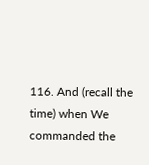116. And (recall the time) when We commanded the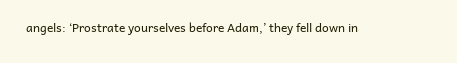angels: ‘Prostrate yourselves before Adam,’ they fell down in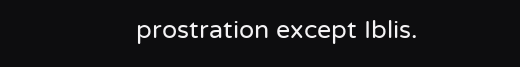prostration except Iblis.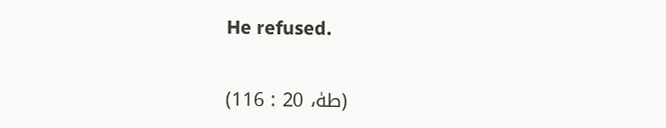He refused.

(طهٰ، 20 : 116)